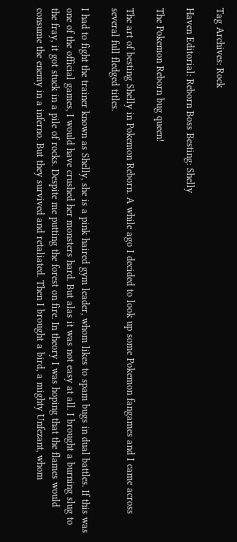Tag Archives: Rock

Haven Editorial: Reborn Boss Besting: Shelly

The Pokemon Reborn bug queen!

The art of besting Shelly in Pokemon Reborn. A while ago I decided to look up some Pokemon fangames and I came across several full fledged titles.

I had to fight the trainer known as Shelly, she is a pink haired gym leader, whom likes to spam bugs in dual battles. If this was one of the official games, I would have crushed her monsters hard. But alas it was not easy at all. I brought a burning slug to the fray, it got stuck in a pile of rocks. Despite me putting the forest on fire. In theory I was hoping that the flames would consume the enemy in a inferno. But they survived and retaliated. Then I brought a bird, a mighty Unfezant, whom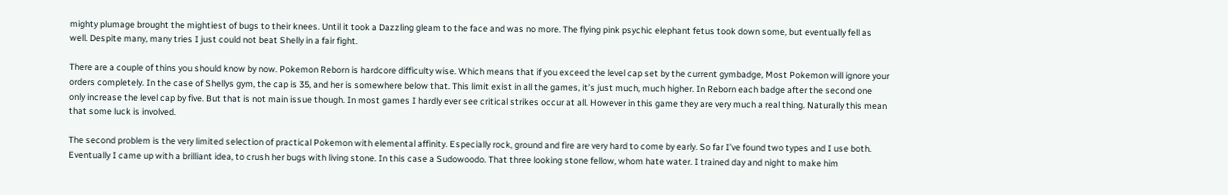mighty plumage brought the mightiest of bugs to their knees. Until it took a Dazzling gleam to the face and was no more. The flying pink psychic elephant fetus took down some, but eventually fell as well. Despite many, many tries I just could not beat Shelly in a fair fight.

There are a couple of thins you should know by now. Pokemon Reborn is hardcore difficulty wise. Which means that if you exceed the level cap set by the current gymbadge, Most Pokemon will ignore your orders completely. In the case of Shellys gym, the cap is 35, and her is somewhere below that. This limit exist in all the games, it’s just much, much higher. In Reborn each badge after the second one only increase the level cap by five. But that is not main issue though. In most games I hardly ever see critical strikes occur at all. However in this game they are very much a real thing. Naturally this mean that some luck is involved.

The second problem is the very limited selection of practical Pokemon with elemental affinity. Especially rock, ground and fire are very hard to come by early. So far I’ve found two types and I use both. Eventually I came up with a brilliant idea, to crush her bugs with living stone. In this case a Sudowoodo. That three looking stone fellow, whom hate water. I trained day and night to make him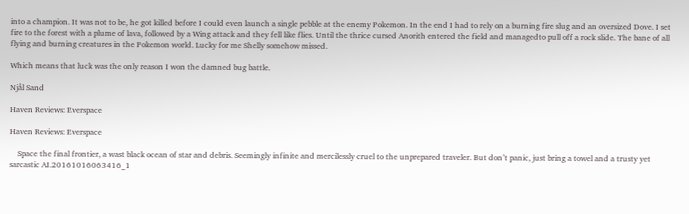into a champion. It was not to be, he got killed before I could even launch a single pebble at the enemy Pokemon. In the end I had to rely on a burning fire slug and an oversized Dove. I set fire to the forest with a plume of lava, followed by a Wing attack and they fell like flies. Until the thrice cursed Anorith entered the field and managedto pull off a rock slide. The bane of all flying and burning creatures in the Pokemon world. Lucky for me Shelly somehow missed.

Which means that luck was the only reason I won the damned bug battle.

Njål Sand

Haven Reviews: Everspace

Haven Reviews: Everspace

    Space the final frontier, a wast black ocean of star and debris. Seemingly infinite and mercilessly cruel to the unprepared traveler. But don’t panic, just bring a towel and a trusty yet sarcastic AI.20161016063416_1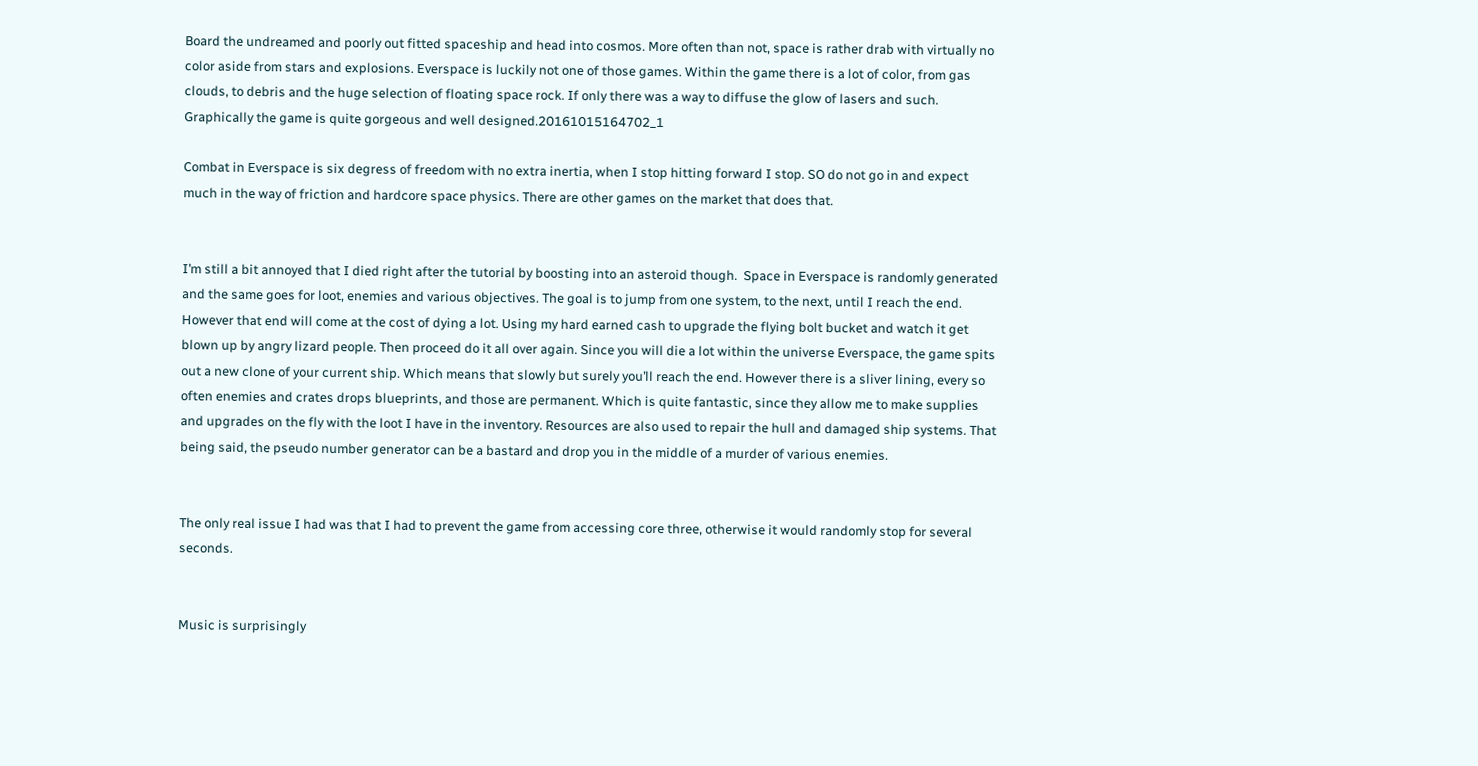Board the undreamed and poorly out fitted spaceship and head into cosmos. More often than not, space is rather drab with virtually no color aside from stars and explosions. Everspace is luckily not one of those games. Within the game there is a lot of color, from gas clouds, to debris and the huge selection of floating space rock. If only there was a way to diffuse the glow of lasers and such. Graphically the game is quite gorgeous and well designed.20161015164702_1

Combat in Everspace is six degress of freedom with no extra inertia, when I stop hitting forward I stop. SO do not go in and expect much in the way of friction and hardcore space physics. There are other games on the market that does that.


I’m still a bit annoyed that I died right after the tutorial by boosting into an asteroid though.  Space in Everspace is randomly generated and the same goes for loot, enemies and various objectives. The goal is to jump from one system, to the next, until I reach the end. However that end will come at the cost of dying a lot. Using my hard earned cash to upgrade the flying bolt bucket and watch it get blown up by angry lizard people. Then proceed do it all over again. Since you will die a lot within the universe Everspace, the game spits out a new clone of your current ship. Which means that slowly but surely you’ll reach the end. However there is a sliver lining, every so often enemies and crates drops blueprints, and those are permanent. Which is quite fantastic, since they allow me to make supplies and upgrades on the fly with the loot I have in the inventory. Resources are also used to repair the hull and damaged ship systems. That being said, the pseudo number generator can be a bastard and drop you in the middle of a murder of various enemies.


The only real issue I had was that I had to prevent the game from accessing core three, otherwise it would randomly stop for several seconds.


Music is surprisingly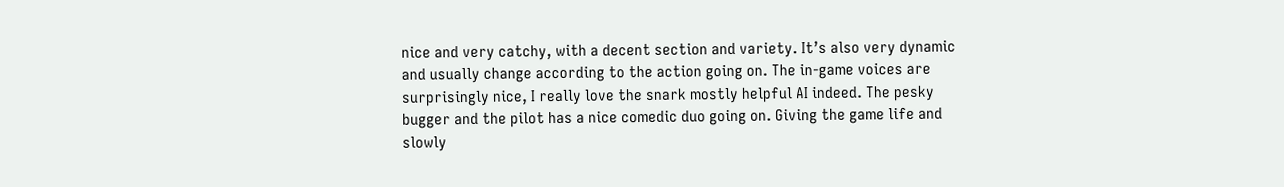nice and very catchy, with a decent section and variety. It’s also very dynamic and usually change according to the action going on. The in-game voices are surprisingly nice, I really love the snark mostly helpful AI indeed. The pesky bugger and the pilot has a nice comedic duo going on. Giving the game life and slowly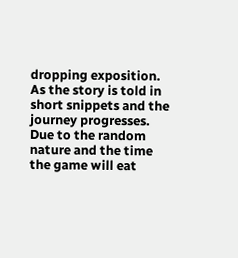dropping exposition. As the story is told in short snippets and the journey progresses. Due to the random nature and the time the game will eat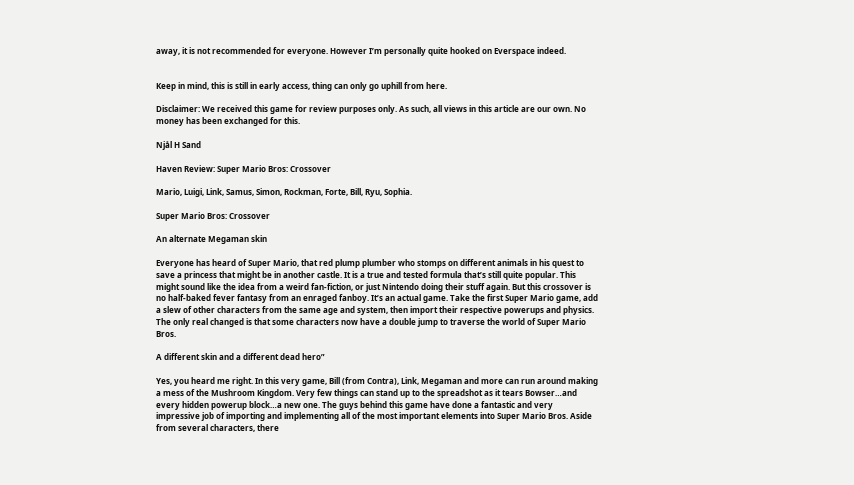away, it is not recommended for everyone. However I’m personally quite hooked on Everspace indeed.


Keep in mind, this is still in early access, thing can only go uphill from here.

Disclaimer: We received this game for review purposes only. As such, all views in this article are our own. No money has been exchanged for this.

Njål H Sand

Haven Review: Super Mario Bros: Crossover

Mario, Luigi, Link, Samus, Simon, Rockman, Forte, Bill, Ryu, Sophia.

Super Mario Bros: Crossover

An alternate Megaman skin

Everyone has heard of Super Mario, that red plump plumber who stomps on different animals in his quest to save a princess that might be in another castle. It is a true and tested formula that’s still quite popular. This might sound like the idea from a weird fan-fiction, or just Nintendo doing their stuff again. But this crossover is no half-baked fever fantasy from an enraged fanboy. It’s an actual game. Take the first Super Mario game, add a slew of other characters from the same age and system, then import their respective powerups and physics. The only real changed is that some characters now have a double jump to traverse the world of Super Mario Bros.

A different skin and a different dead hero”

Yes, you heard me right. In this very game, Bill (from Contra), Link, Megaman and more can run around making a mess of the Mushroom Kingdom. Very few things can stand up to the spreadshot as it tears Bowser…and every hidden powerup block…a new one. The guys behind this game have done a fantastic and very impressive job of importing and implementing all of the most important elements into Super Mario Bros. Aside from several characters, there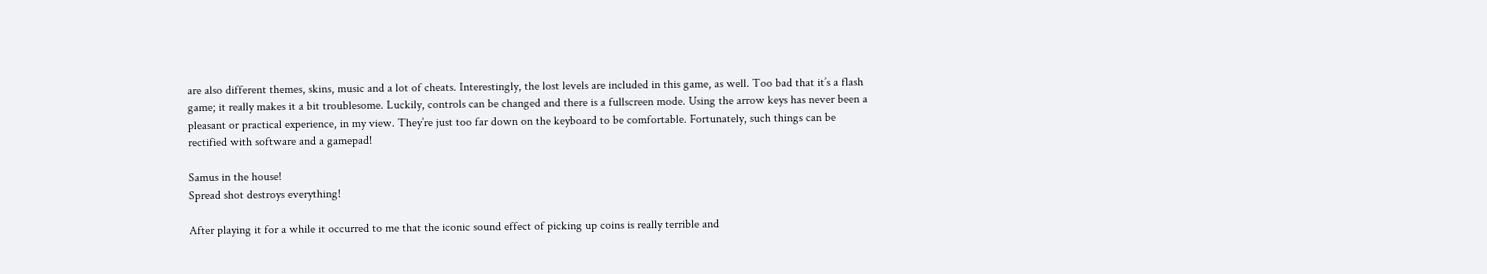are also different themes, skins, music and a lot of cheats. Interestingly, the lost levels are included in this game, as well. Too bad that it’s a flash game; it really makes it a bit troublesome. Luckily, controls can be changed and there is a fullscreen mode. Using the arrow keys has never been a pleasant or practical experience, in my view. They’re just too far down on the keyboard to be comfortable. Fortunately, such things can be rectified with software and a gamepad!

Samus in the house!
Spread shot destroys everything!

After playing it for a while it occurred to me that the iconic sound effect of picking up coins is really terrible and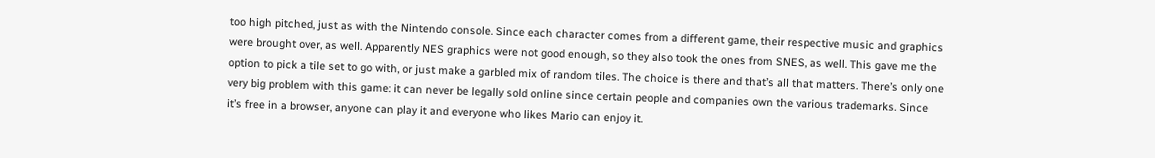too high pitched, just as with the Nintendo console. Since each character comes from a different game, their respective music and graphics were brought over, as well. Apparently NES graphics were not good enough, so they also took the ones from SNES, as well. This gave me the option to pick a tile set to go with, or just make a garbled mix of random tiles. The choice is there and that’s all that matters. There’s only one very big problem with this game: it can never be legally sold online since certain people and companies own the various trademarks. Since it’s free in a browser, anyone can play it and everyone who likes Mario can enjoy it.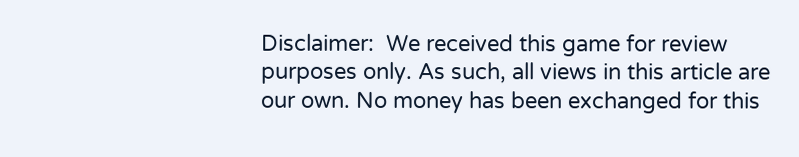Disclaimer:  We received this game for review purposes only. As such, all views in this article are our own. No money has been exchanged for this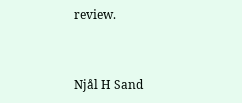review.


Njål H Sand